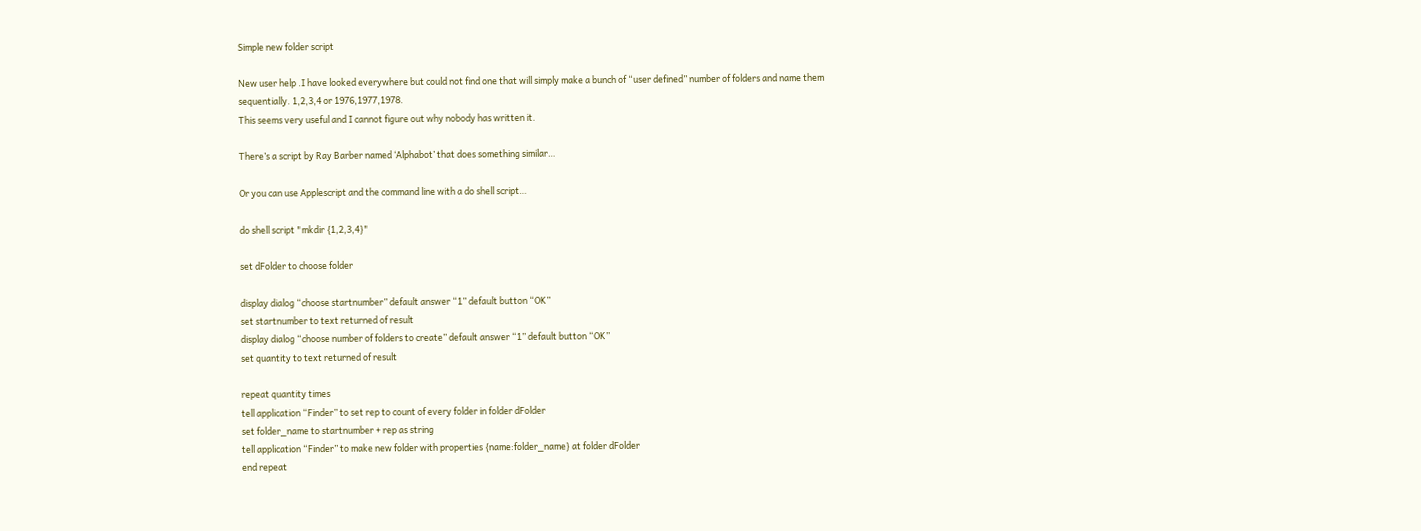Simple new folder script

New user help .I have looked everywhere but could not find one that will simply make a bunch of “user defined” number of folders and name them sequentially. 1,2,3,4 or 1976,1977,1978.
This seems very useful and I cannot figure out why nobody has written it.

There’s a script by Ray Barber named ‘Alphabot’ that does something similar…

Or you can use Applescript and the command line with a do shell script…

do shell script "mkdir {1,2,3,4}"

set dFolder to choose folder

display dialog “choose startnumber” default answer “1” default button “OK”
set startnumber to text returned of result
display dialog “choose number of folders to create” default answer “1” default button “OK”
set quantity to text returned of result

repeat quantity times
tell application “Finder” to set rep to count of every folder in folder dFolder
set folder_name to startnumber + rep as string
tell application “Finder” to make new folder with properties {name:folder_name} at folder dFolder
end repeat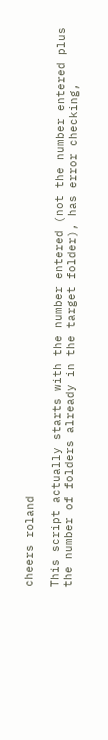cheers roland

This script actually starts with the number entered (not the number entered plus the number of folders already in the target folder), has error checking,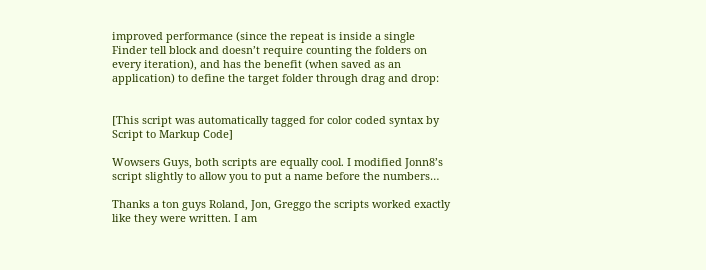improved performance (since the repeat is inside a single Finder tell block and doesn’t require counting the folders on every iteration), and has the benefit (when saved as an application) to define the target folder through drag and drop:


[This script was automatically tagged for color coded syntax by Script to Markup Code]

Wowsers Guys, both scripts are equally cool. I modified Jonn8’s script slightly to allow you to put a name before the numbers…

Thanks a ton guys Roland, Jon, Greggo the scripts worked exactly like they were written. I am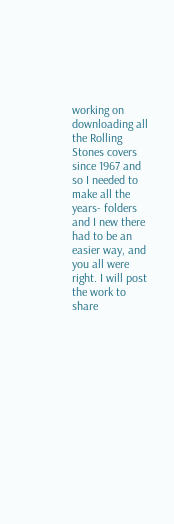working on downloading all the Rolling Stones covers since 1967 and so I needed to make all the years- folders and I new there had to be an easier way, and you all were right. I will post the work to share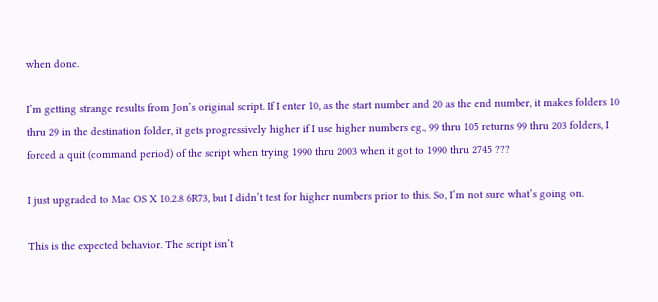when done.

I’m getting strange results from Jon’s original script. If I enter 10, as the start number and 20 as the end number, it makes folders 10 thru 29 in the destination folder, it gets progressively higher if I use higher numbers eg., 99 thru 105 returns 99 thru 203 folders, I forced a quit (command period) of the script when trying 1990 thru 2003 when it got to 1990 thru 2745 ???

I just upgraded to Mac OS X 10.2.8 6R73, but I didn’t test for higher numbers prior to this. So, I’m not sure what’s going on.

This is the expected behavior. The script isn’t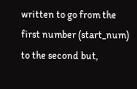written to go from the first number (start_num) to the second but,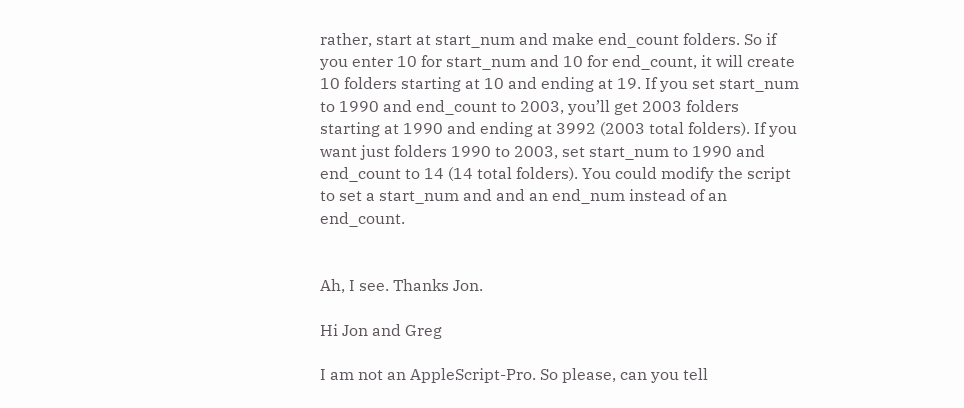rather, start at start_num and make end_count folders. So if you enter 10 for start_num and 10 for end_count, it will create 10 folders starting at 10 and ending at 19. If you set start_num to 1990 and end_count to 2003, you’ll get 2003 folders starting at 1990 and ending at 3992 (2003 total folders). If you want just folders 1990 to 2003, set start_num to 1990 and end_count to 14 (14 total folders). You could modify the script to set a start_num and and an end_num instead of an end_count.


Ah, I see. Thanks Jon.

Hi Jon and Greg

I am not an AppleScript-Pro. So please, can you tell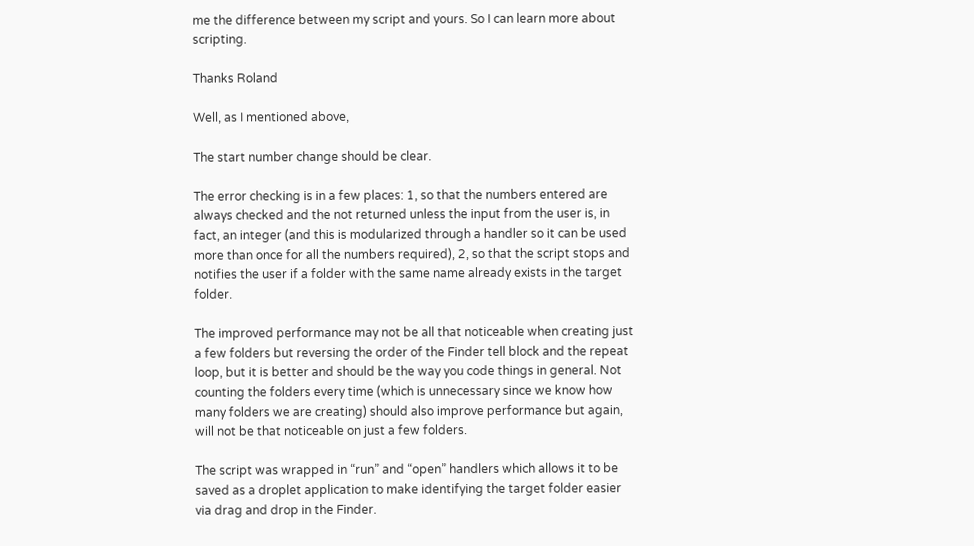me the difference between my script and yours. So I can learn more about scripting.

Thanks Roland

Well, as I mentioned above,

The start number change should be clear.

The error checking is in a few places: 1, so that the numbers entered are always checked and the not returned unless the input from the user is, in fact, an integer (and this is modularized through a handler so it can be used more than once for all the numbers required), 2, so that the script stops and notifies the user if a folder with the same name already exists in the target folder.

The improved performance may not be all that noticeable when creating just a few folders but reversing the order of the Finder tell block and the repeat loop, but it is better and should be the way you code things in general. Not counting the folders every time (which is unnecessary since we know how many folders we are creating) should also improve performance but again, will not be that noticeable on just a few folders.

The script was wrapped in “run” and “open” handlers which allows it to be saved as a droplet application to make identifying the target folder easier via drag and drop in the Finder.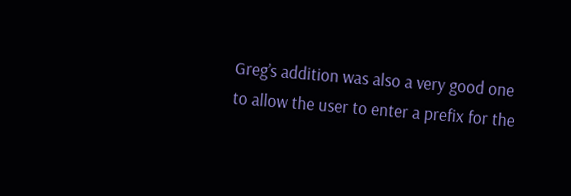Greg’s addition was also a very good one to allow the user to enter a prefix for the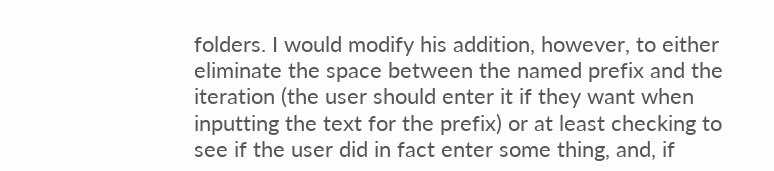folders. I would modify his addition, however, to either eliminate the space between the named prefix and the iteration (the user should enter it if they want when inputting the text for the prefix) or at least checking to see if the user did in fact enter some thing, and, if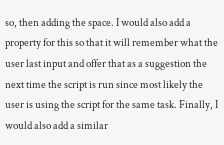so, then adding the space. I would also add a property for this so that it will remember what the user last input and offer that as a suggestion the next time the script is run since most likely the user is using the script for the same task. Finally, I would also add a similar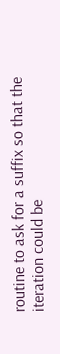routine to ask for a suffix so that the iteration could be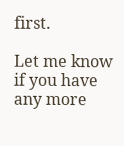first.

Let me know if you have any more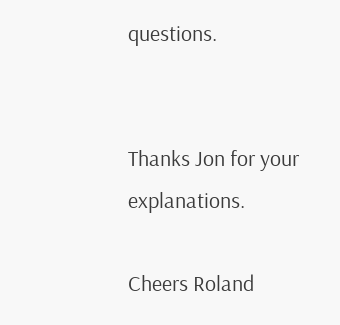questions.


Thanks Jon for your explanations.

Cheers Roland